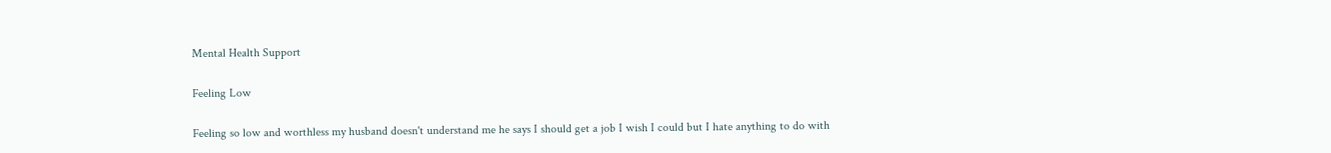Mental Health Support

Feeling Low

Feeling so low and worthless my husband doesn't understand me he says I should get a job I wish I could but I hate anything to do with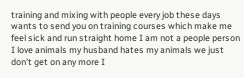training and mixing with people every job these days wants to send you on training courses which make me feel sick and run straight home I am not a people person I love animals my husband hates my animals we just don't get on any more I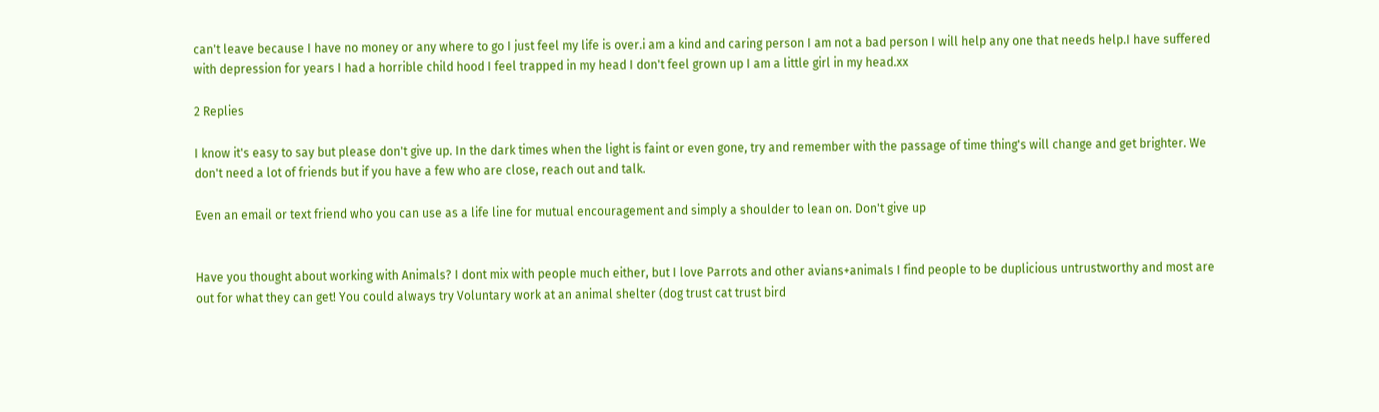can't leave because I have no money or any where to go I just feel my life is over.i am a kind and caring person I am not a bad person I will help any one that needs help.I have suffered with depression for years I had a horrible child hood I feel trapped in my head I don't feel grown up I am a little girl in my head.xx

2 Replies

I know it's easy to say but please don't give up. In the dark times when the light is faint or even gone, try and remember with the passage of time thing's will change and get brighter. We don't need a lot of friends but if you have a few who are close, reach out and talk.

Even an email or text friend who you can use as a life line for mutual encouragement and simply a shoulder to lean on. Don't give up


Have you thought about working with Animals? I dont mix with people much either, but I love Parrots and other avians+animals I find people to be duplicious untrustworthy and most are out for what they can get! You could always try Voluntary work at an animal shelter (dog trust cat trust bird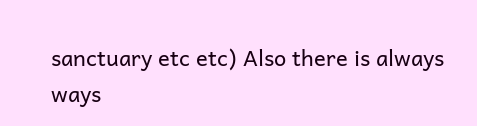sanctuary etc etc) Also there is always ways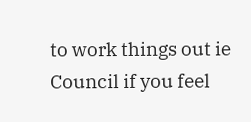to work things out ie Council if you feel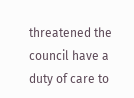threatened the council have a duty of care to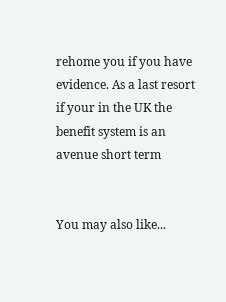rehome you if you have evidence. As a last resort if your in the UK the benefit system is an avenue short term


You may also like...